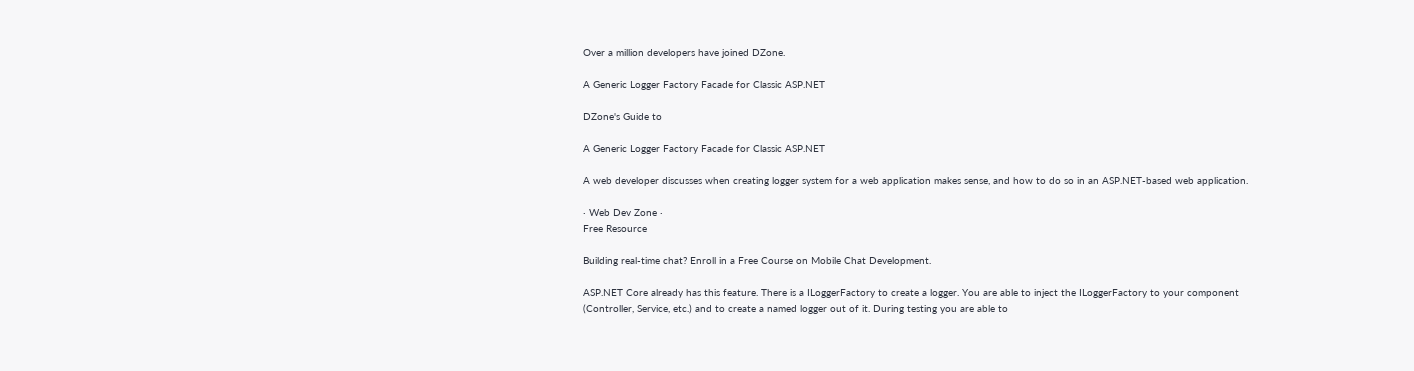Over a million developers have joined DZone.

A Generic Logger Factory Facade for Classic ASP.NET

DZone's Guide to

A Generic Logger Factory Facade for Classic ASP.NET

A web developer discusses when creating logger system for a web application makes sense, and how to do so in an ASP.NET-based web application.

· Web Dev Zone ·
Free Resource

Building real-time chat? Enroll in a Free Course on Mobile Chat Development.

ASP.NET Core already has this feature. There is a ILoggerFactory to create a logger. You are able to inject the ILoggerFactory to your component (Controller, Service, etc.) and to create a named logger out of it. During testing you are able to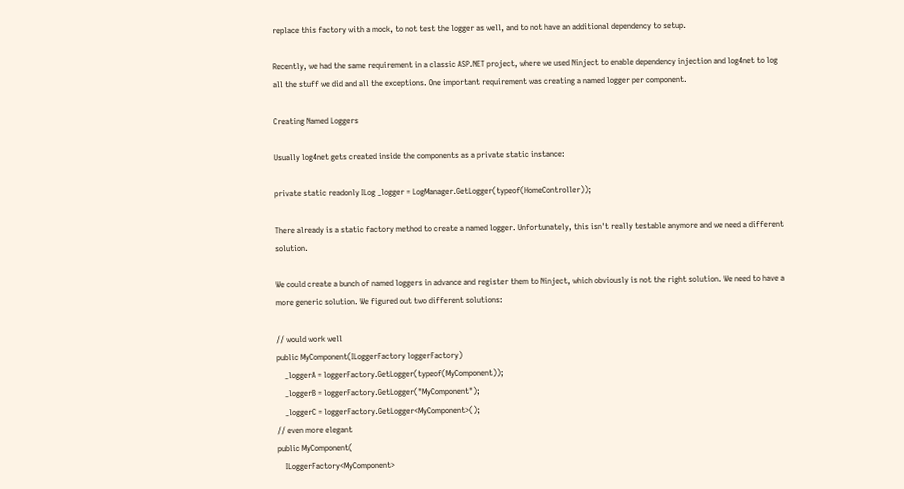replace this factory with a mock, to not test the logger as well, and to not have an additional dependency to setup.

Recently, we had the same requirement in a classic ASP.NET project, where we used Ninject to enable dependency injection and log4net to log all the stuff we did and all the exceptions. One important requirement was creating a named logger per component.

Creating Named Loggers

Usually log4net gets created inside the components as a private static instance:

private static readonly ILog _logger = LogManager.GetLogger(typeof(HomeController));

There already is a static factory method to create a named logger. Unfortunately, this isn't really testable anymore and we need a different solution.

We could create a bunch of named loggers in advance and register them to Ninject, which obviously is not the right solution. We need to have a more generic solution. We figured out two different solutions:

// would work well
public MyComponent(ILoggerFactory loggerFactory)
    _loggerA = loggerFactory.GetLogger(typeof(MyComponent));
    _loggerB = loggerFactory.GetLogger("MyComponent");
    _loggerC = loggerFactory.GetLogger<MyComponent>();
// even more elegant
public MyComponent(
    ILoggerFactory<MyComponent>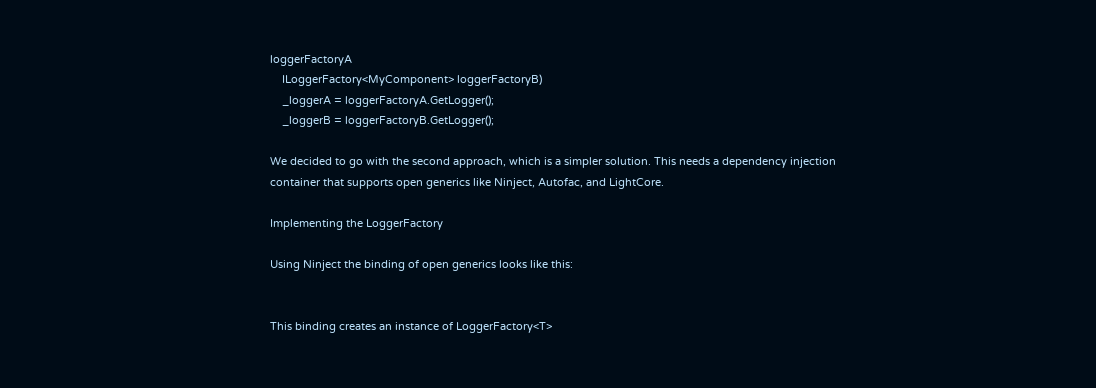loggerFactoryA
    ILoggerFactory<MyComponent> loggerFactoryB)
    _loggerA = loggerFactoryA.GetLogger();
    _loggerB = loggerFactoryB.GetLogger();

We decided to go with the second approach, which is a simpler solution. This needs a dependency injection container that supports open generics like Ninject, Autofac, and LightCore.

Implementing the LoggerFactory

Using Ninject the binding of open generics looks like this:


This binding creates an instance of LoggerFactory<T>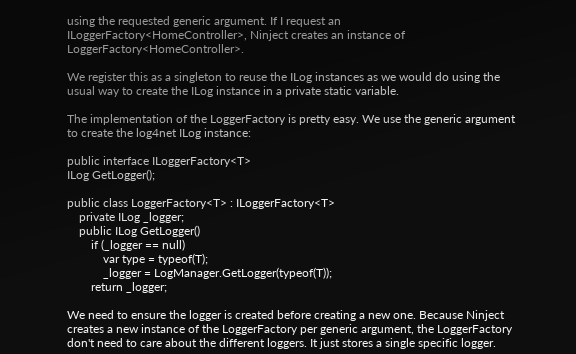using the requested generic argument. If I request an ILoggerFactory<HomeController>, Ninject creates an instance of LoggerFactory<HomeController>.

We register this as a singleton to reuse the ILog instances as we would do using the usual way to create the ILog instance in a private static variable.

The implementation of the LoggerFactory is pretty easy. We use the generic argument to create the log4net ILog instance:

public interface ILoggerFactory<T>
ILog GetLogger();

public class LoggerFactory<T> : ILoggerFactory<T>
    private ILog _logger;
    public ILog GetLogger()
        if (_logger == null)
            var type = typeof(T);
            _logger = LogManager.GetLogger(typeof(T));
        return _logger;

We need to ensure the logger is created before creating a new one. Because Ninject creates a new instance of the LoggerFactory per generic argument, the LoggerFactory don't need to care about the different loggers. It just stores a single specific logger.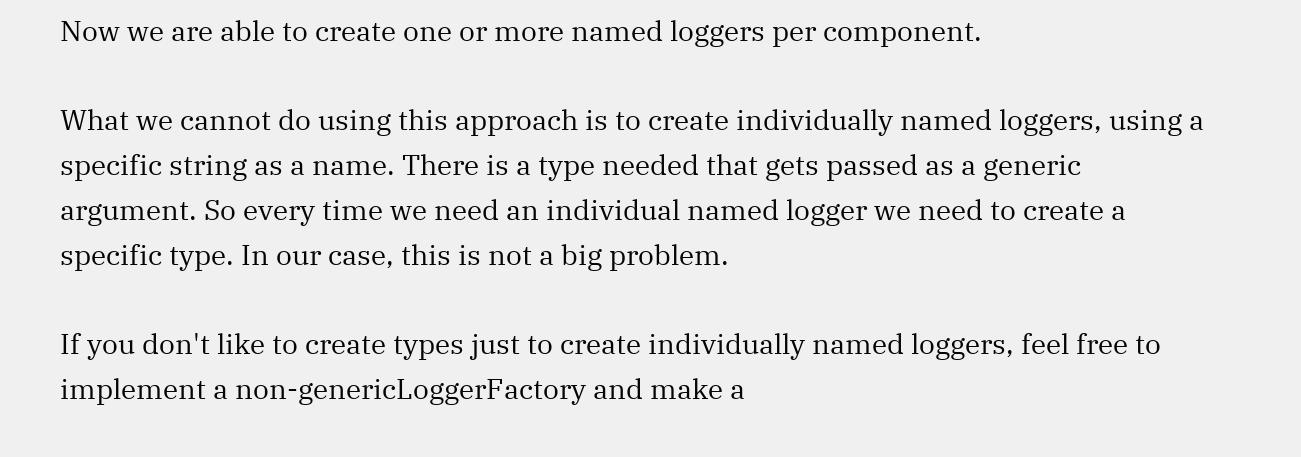Now we are able to create one or more named loggers per component.

What we cannot do using this approach is to create individually named loggers, using a specific string as a name. There is a type needed that gets passed as a generic argument. So every time we need an individual named logger we need to create a specific type. In our case, this is not a big problem.

If you don't like to create types just to create individually named loggers, feel free to implement a non-genericLoggerFactory and make a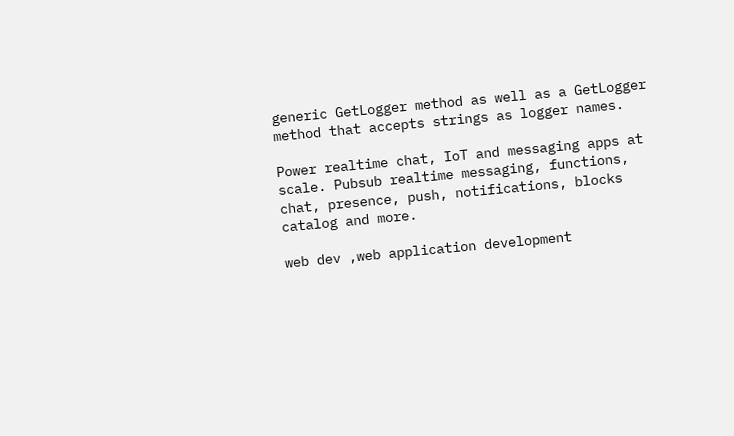generic GetLogger method as well as a GetLogger method that accepts strings as logger names.

Power realtime chat, IoT and messaging apps at scale. Pubsub realtime messaging, functions, chat, presence, push, notifications, blocks catalog and more.

web dev ,web application development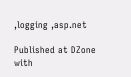,logging ,asp.net

Published at DZone with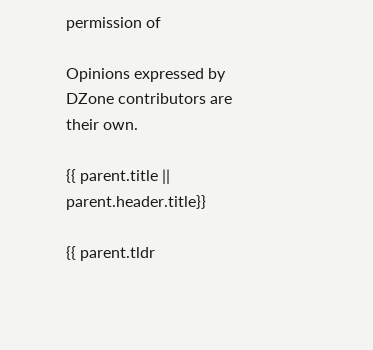permission of

Opinions expressed by DZone contributors are their own.

{{ parent.title || parent.header.title}}

{{ parent.tldr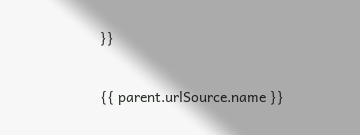}}

{{ parent.urlSource.name }}